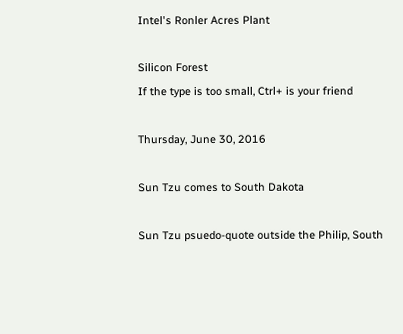Intel's Ronler Acres Plant

Silicon Forest
If the type is too small, Ctrl+ is your friend

Thursday, June 30, 2016

Sun Tzu comes to South Dakota

Sun Tzu psuedo-quote outside the Philip, South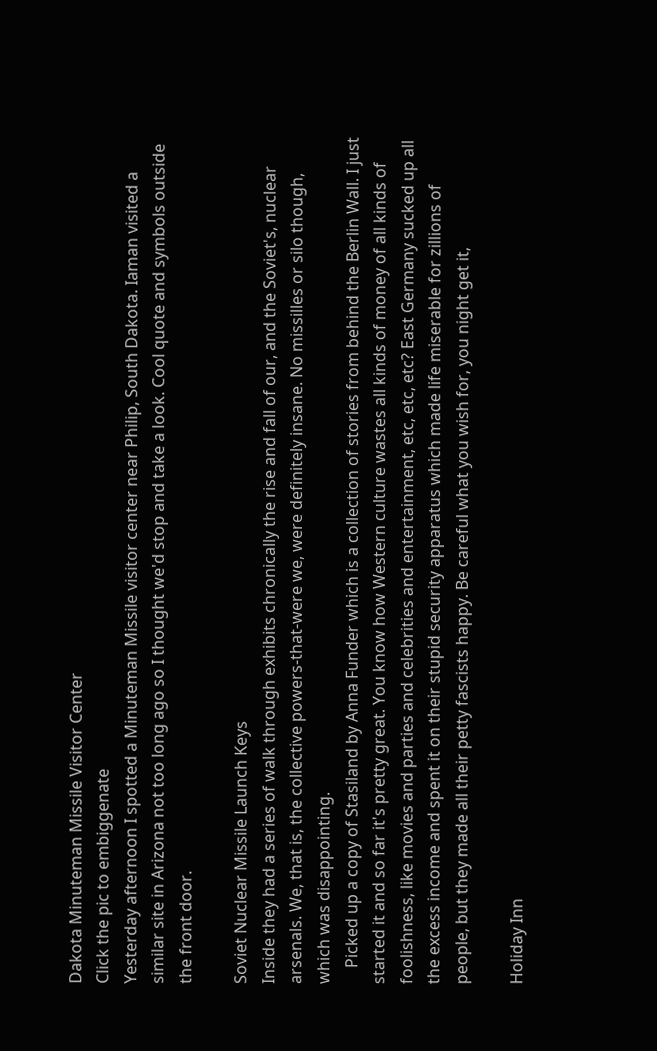Dakota Minuteman Missile Visitor Center
Click the pic to embiggenate
Yesterday afternoon I spotted a Minuteman Missile visitor center near Philip, South Dakota. Iaman visited a similar site in Arizona not too long ago so I thought we'd stop and take a look. Cool quote and symbols outside the front door.

Soviet Nuclear Missile Launch Keys
Inside they had a series of walk through exhibits chronically the rise and fall of our, and the Soviet's, nuclear arsenals. We, that is, the collective powers-that-were we, were definitely insane. No missilles or silo though, which was disappointing.
    Picked up a copy of Stasiland by Anna Funder which is a collection of stories from behind the Berlin Wall. I just started it and so far it's pretty great. You know how Western culture wastes all kinds of money of all kinds of foolishness, like movies and parties and celebrities and entertainment, etc, etc, etc? East Germany sucked up all the excess income and spent it on their stupid security apparatus which made life miserable for zillions of people, but they made all their petty fascists happy. Be careful what you wish for, you night get it,

Holiday Inn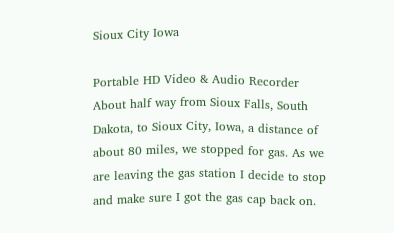Sioux City Iowa

Portable HD Video & Audio Recorder
About half way from Sioux Falls, South Dakota, to Sioux City, Iowa, a distance of about 80 miles, we stopped for gas. As we are leaving the gas station I decide to stop and make sure I got the gas cap back on.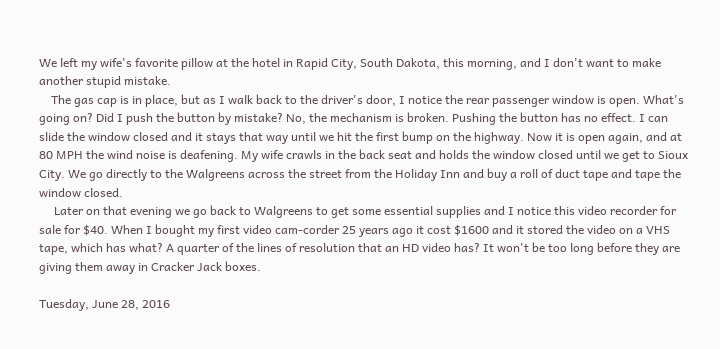We left my wife's favorite pillow at the hotel in Rapid City, South Dakota, this morning, and I don't want to make another stupid mistake.
    The gas cap is in place, but as I walk back to the driver's door, I notice the rear passenger window is open. What's going on? Did I push the button by mistake? No, the mechanism is broken. Pushing the button has no effect. I can slide the window closed and it stays that way until we hit the first bump on the highway. Now it is open again, and at 80 MPH the wind noise is deafening. My wife crawls in the back seat and holds the window closed until we get to Sioux City. We go directly to the Walgreens across the street from the Holiday Inn and buy a roll of duct tape and tape the window closed.
     Later on that evening we go back to Walgreens to get some essential supplies and I notice this video recorder for sale for $40. When I bought my first video cam-corder 25 years ago it cost $1600 and it stored the video on a VHS tape, which has what? A quarter of the lines of resolution that an HD video has? It won't be too long before they are giving them away in Cracker Jack boxes.

Tuesday, June 28, 2016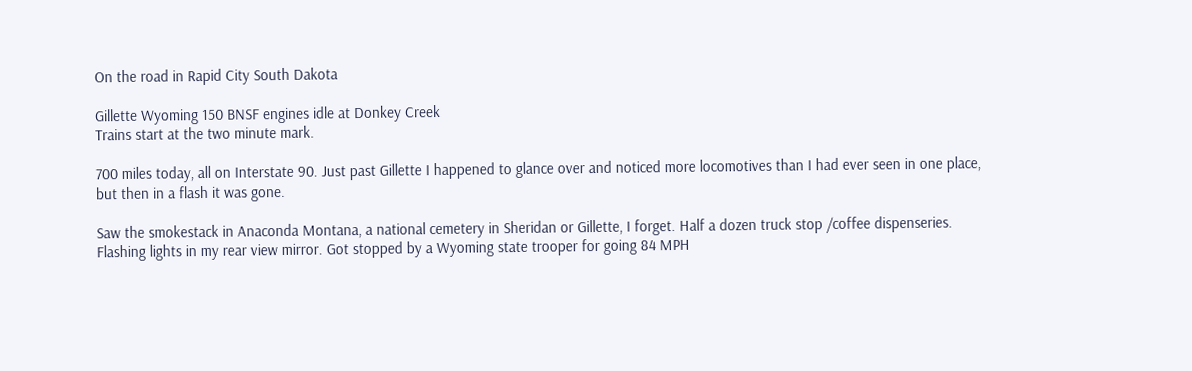On the road in Rapid City South Dakota

Gillette Wyoming 150 BNSF engines idle at Donkey Creek
Trains start at the two minute mark.

700 miles today, all on Interstate 90. Just past Gillette I happened to glance over and noticed more locomotives than I had ever seen in one place, but then in a flash it was gone.

Saw the smokestack in Anaconda Montana, a national cemetery in Sheridan or Gillette, I forget. Half a dozen truck stop /coffee dispenseries. Flashing lights in my rear view mirror. Got stopped by a Wyoming state trooper for going 84 MPH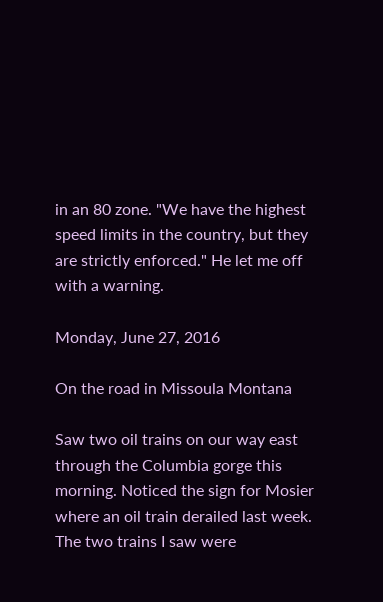in an 80 zone. "We have the highest speed limits in the country, but they are strictly enforced." He let me off with a warning.

Monday, June 27, 2016

On the road in Missoula Montana

Saw two oil trains on our way east through the Columbia gorge this morning. Noticed the sign for Mosier where an oil train derailed last week. The two trains I saw were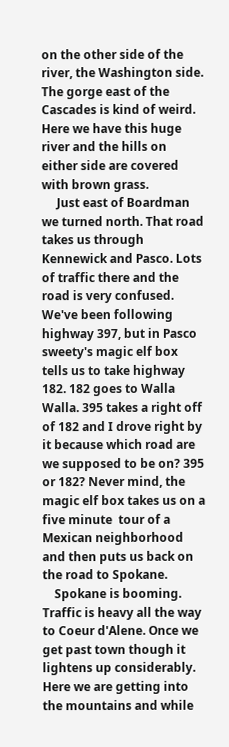on the other side of the river, the Washington side. The gorge east of the Cascades is kind of weird. Here we have this huge river and the hills on either side are covered with brown grass.
     Just east of Boardman we turned north. That road takes us through Kennewick and Pasco. Lots of traffic there and the road is very confused. We've been following highway 397, but in Pasco sweety's magic elf box tells us to take highway 182. 182 goes to Walla Walla. 395 takes a right off of 182 and I drove right by it because which road are we supposed to be on? 395 or 182? Never mind, the magic elf box takes us on a five minute  tour of a Mexican neighborhood and then puts us back on the road to Spokane.
    Spokane is booming. Traffic is heavy all the way to Coeur d'Alene. Once we get past town though it lightens up considerably. Here we are getting into the mountains and while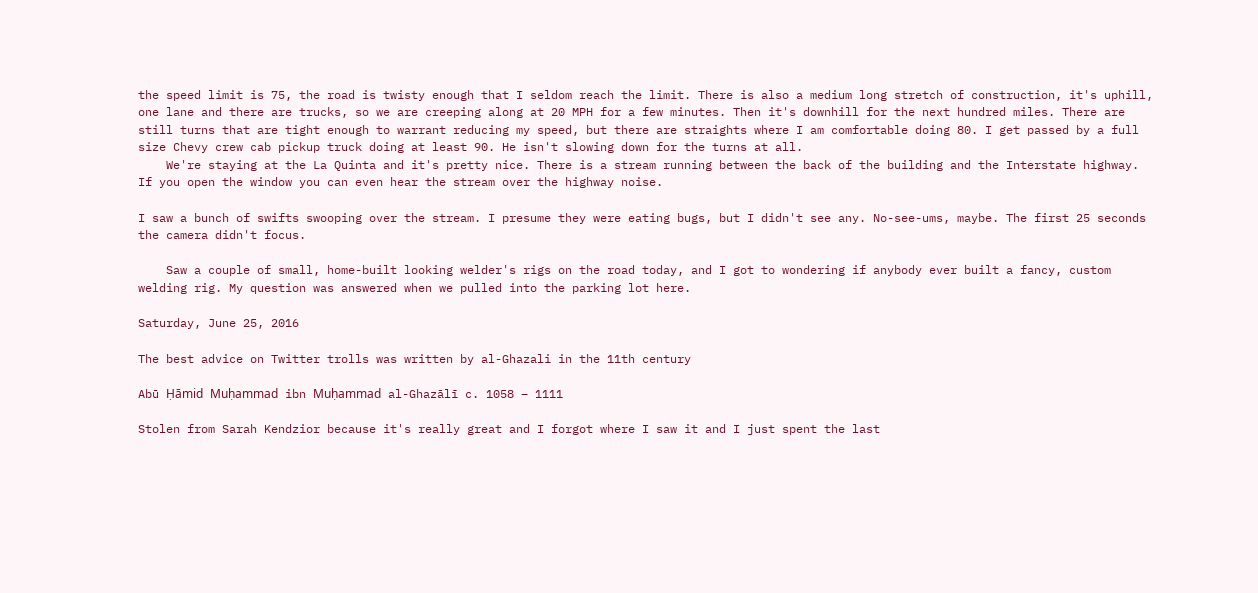the speed limit is 75, the road is twisty enough that I seldom reach the limit. There is also a medium long stretch of construction, it's uphill, one lane and there are trucks, so we are creeping along at 20 MPH for a few minutes. Then it's downhill for the next hundred miles. There are still turns that are tight enough to warrant reducing my speed, but there are straights where I am comfortable doing 80. I get passed by a full size Chevy crew cab pickup truck doing at least 90. He isn't slowing down for the turns at all.
    We're staying at the La Quinta and it's pretty nice. There is a stream running between the back of the building and the Interstate highway. If you open the window you can even hear the stream over the highway noise.

I saw a bunch of swifts swooping over the stream. I presume they were eating bugs, but I didn't see any. No-see-ums, maybe. The first 25 seconds the camera didn't focus.

    Saw a couple of small, home-built looking welder's rigs on the road today, and I got to wondering if anybody ever built a fancy, custom welding rig. My question was answered when we pulled into the parking lot here.

Saturday, June 25, 2016

The best advice on Twitter trolls was written by al-Ghazali in the 11th century

Abū Ḥāmid Muḥammad ibn Muḥammad al-Ghazālī c. 1058 – 1111

Stolen from Sarah Kendzior because it's really great and I forgot where I saw it and I just spent the last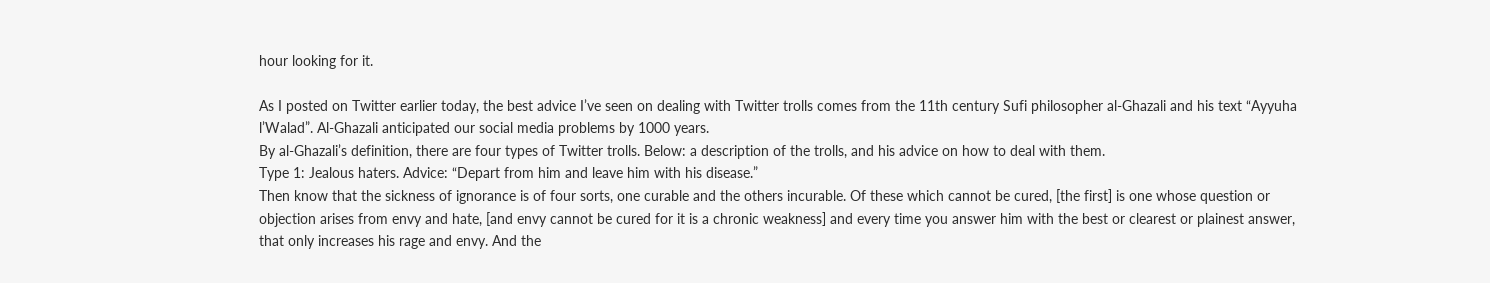hour looking for it.

As I posted on Twitter earlier today, the best advice I’ve seen on dealing with Twitter trolls comes from the 11th century Sufi philosopher al-Ghazali and his text “Ayyuha l’Walad”. Al-Ghazali anticipated our social media problems by 1000 years.
By al-Ghazali’s definition, there are four types of Twitter trolls. Below: a description of the trolls, and his advice on how to deal with them.
Type 1: Jealous haters. Advice: “Depart from him and leave him with his disease.”
Then know that the sickness of ignorance is of four sorts, one curable and the others incurable. Of these which cannot be cured, [the first] is one whose question or objection arises from envy and hate, [and envy cannot be cured for it is a chronic weakness] and every time you answer him with the best or clearest or plainest answer, that only increases his rage and envy. And the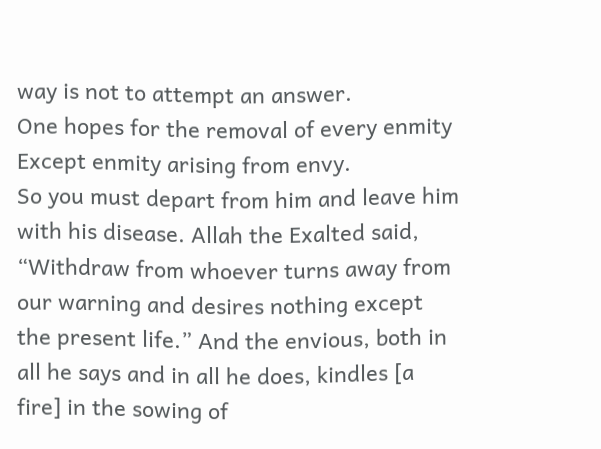way is not to attempt an answer.
One hopes for the removal of every enmity
Except enmity arising from envy.
So you must depart from him and leave him with his disease. Allah the Exalted said, “Withdraw from whoever turns away from our warning and desires nothing except the present life.” And the envious, both in all he says and in all he does, kindles [a fire] in the sowing of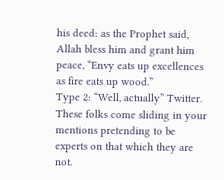his deed: as the Prophet said, Allah bless him and grant him peace, “Envy eats up excellences as fire eats up wood.”
Type 2: “Well, actually” Twitter. These folks come sliding in your mentions pretending to be experts on that which they are not.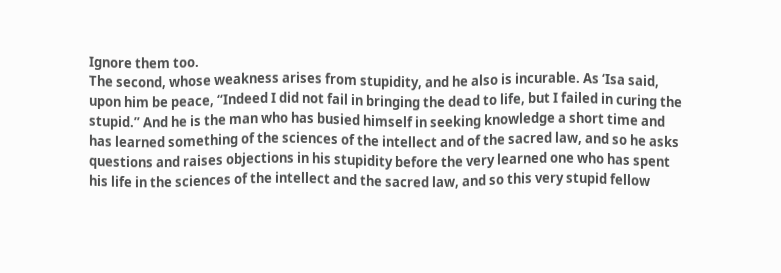Ignore them too.
The second, whose weakness arises from stupidity, and he also is incurable. As ‘Isa said, upon him be peace, “Indeed I did not fail in bringing the dead to life, but I failed in curing the stupid.” And he is the man who has busied himself in seeking knowledge a short time and has learned something of the sciences of the intellect and of the sacred law, and so he asks questions and raises objections in his stupidity before the very learned one who has spent his life in the sciences of the intellect and the sacred law, and so this very stupid fellow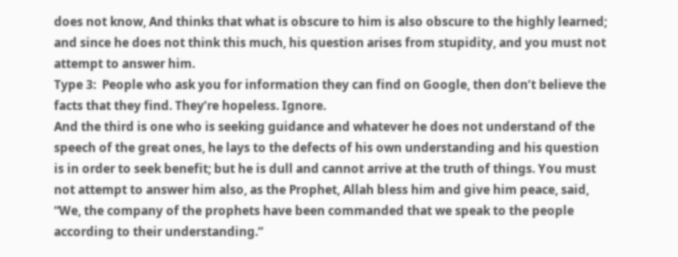does not know, And thinks that what is obscure to him is also obscure to the highly learned; and since he does not think this much, his question arises from stupidity, and you must not attempt to answer him.
Type 3:  People who ask you for information they can find on Google, then don’t believe the facts that they find. They’re hopeless. Ignore.
And the third is one who is seeking guidance and whatever he does not understand of the speech of the great ones, he lays to the defects of his own understanding and his question is in order to seek benefit; but he is dull and cannot arrive at the truth of things. You must not attempt to answer him also, as the Prophet, Allah bless him and give him peace, said, “We, the company of the prophets have been commanded that we speak to the people according to their understanding.”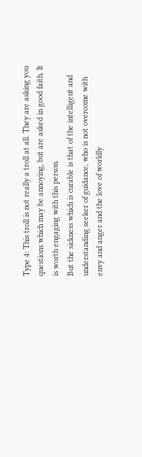Type 4: This troll is not really a troll at all. They are asking you questions which may be annoying, but are asked in good faith. It is worth engaging with this person.
But the sickness which is curable is that of the intelligent and understanding seeker of guidance, who is not overcome with envy and anger and the love of worldly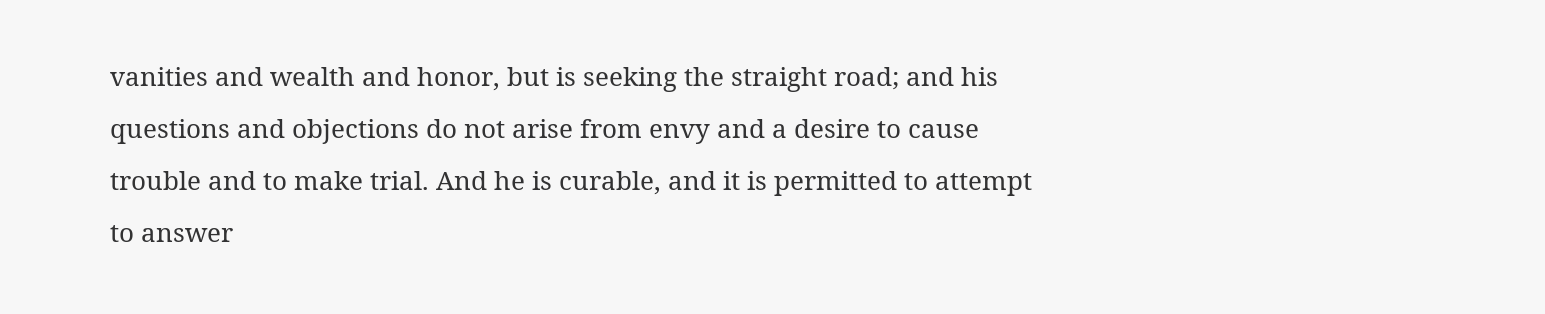vanities and wealth and honor, but is seeking the straight road; and his questions and objections do not arise from envy and a desire to cause trouble and to make trial. And he is curable, and it is permitted to attempt to answer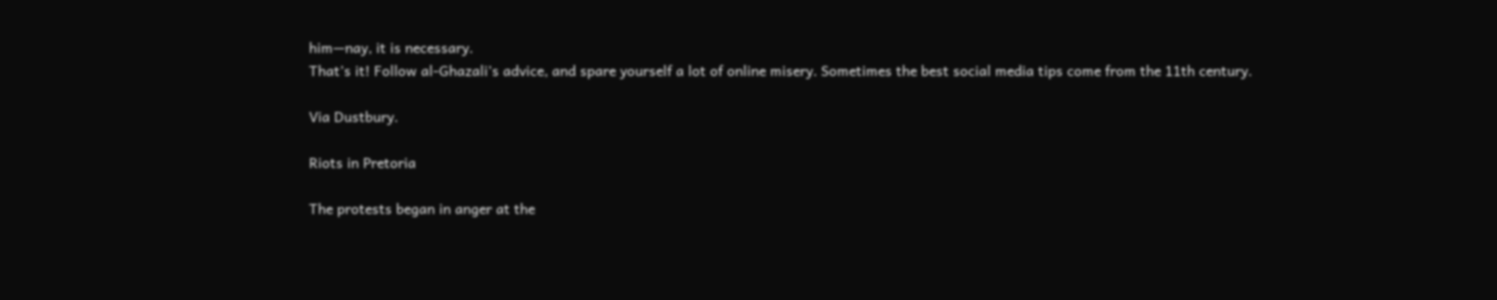him—nay, it is necessary.
That’s it! Follow al-Ghazali’s advice, and spare yourself a lot of online misery. Sometimes the best social media tips come from the 11th century.

Via Dustbury.

Riots in Pretoria

The protests began in anger at the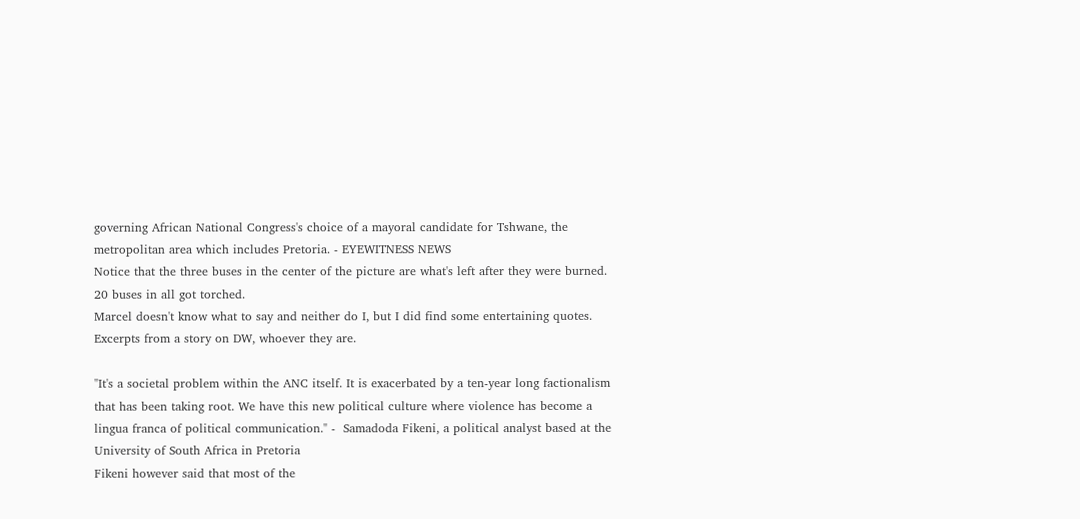governing African National Congress's choice of a mayoral candidate for Tshwane, the metropolitan area which includes Pretoria. - EYEWITNESS NEWS
Notice that the three buses in the center of the picture are what's left after they were burned. 20 buses in all got torched.
Marcel doesn't know what to say and neither do I, but I did find some entertaining quotes. Excerpts from a story on DW, whoever they are.

"It's a societal problem within the ANC itself. It is exacerbated by a ten-year long factionalism that has been taking root. We have this new political culture where violence has become a lingua franca of political communication." -  Samadoda Fikeni, a political analyst based at the University of South Africa in Pretoria
Fikeni however said that most of the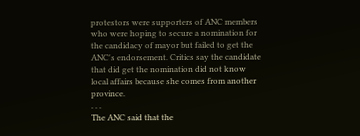protestors were supporters of ANC members who were hoping to secure a nomination for the candidacy of mayor but failed to get the ANC's endorsement. Critics say the candidate that did get the nomination did not know local affairs because she comes from another province.
. . .
The ANC said that the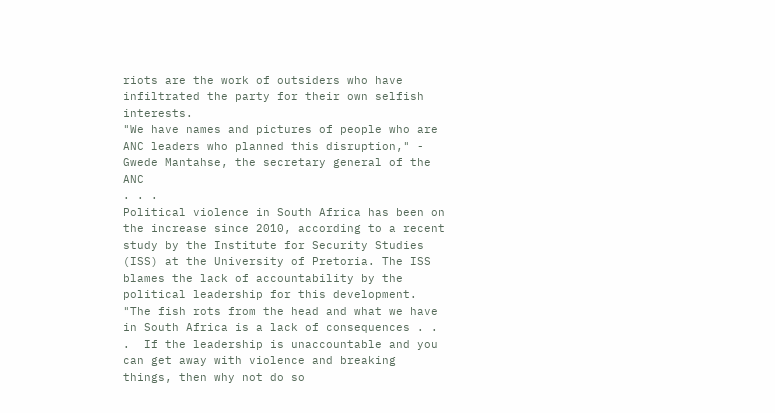riots are the work of outsiders who have infiltrated the party for their own selfish interests.
"We have names and pictures of people who are ANC leaders who planned this disruption," - Gwede Mantahse, the secretary general of the ANC
. . .
Political violence in South Africa has been on the increase since 2010, according to a recent study by the Institute for Security Studies (ISS) at the University of Pretoria. The ISS blames the lack of accountability by the political leadership for this development.
"The fish rots from the head and what we have in South Africa is a lack of consequences . . .  If the leadership is unaccountable and you can get away with violence and breaking things, then why not do so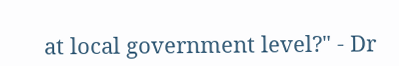at local government level?" - Dr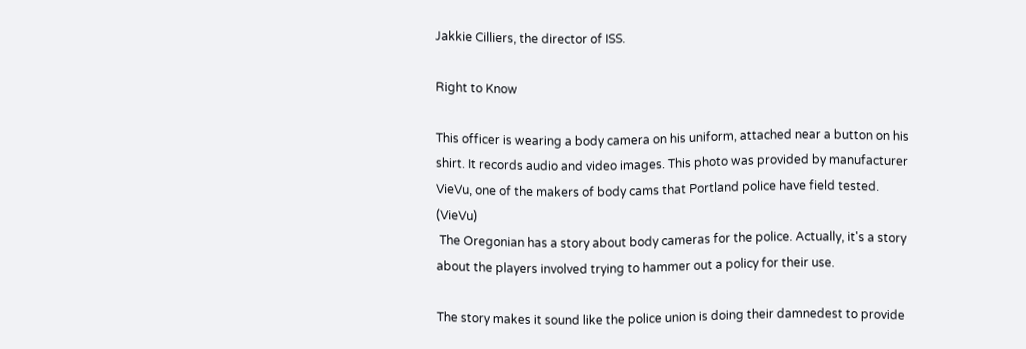Jakkie Cilliers, the director of ISS.

Right to Know

This officer is wearing a body camera on his uniform, attached near a button on his shirt. It records audio and video images. This photo was provided by manufacturer VieVu, one of the makers of body cams that Portland police have field tested. (VieVu)
 The Oregonian has a story about body cameras for the police. Actually, it's a story about the players involved trying to hammer out a policy for their use.

The story makes it sound like the police union is doing their damnedest to provide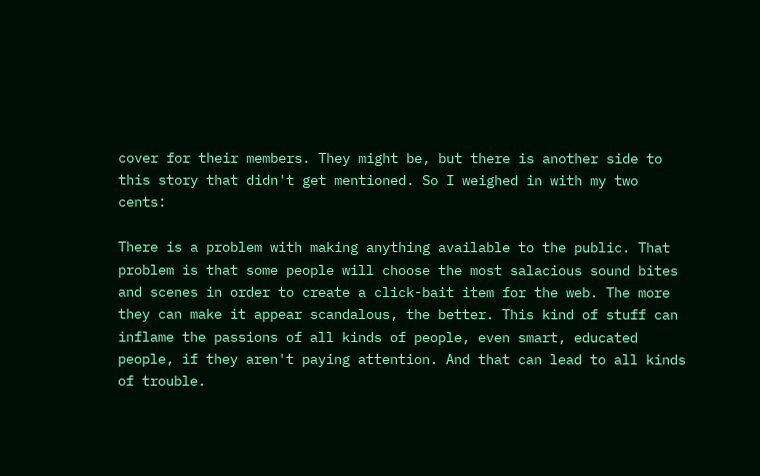cover for their members. They might be, but there is another side to this story that didn't get mentioned. So I weighed in with my two cents:

There is a problem with making anything available to the public. That problem is that some people will choose the most salacious sound bites and scenes in order to create a click-bait item for the web. The more they can make it appear scandalous, the better. This kind of stuff can inflame the passions of all kinds of people, even smart, educated people, if they aren't paying attention. And that can lead to all kinds of trouble.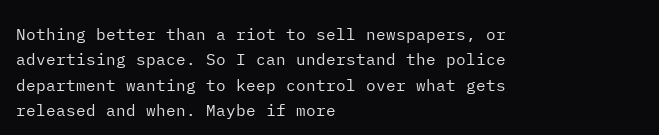Nothing better than a riot to sell newspapers, or advertising space. So I can understand the police department wanting to keep control over what gets released and when. Maybe if more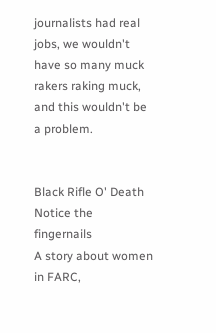journalists had real jobs, we wouldn't have so many muck rakers raking muck, and this wouldn't be a problem.


Black Rifle O' Death
Notice the fingernails
A story about women in FARC,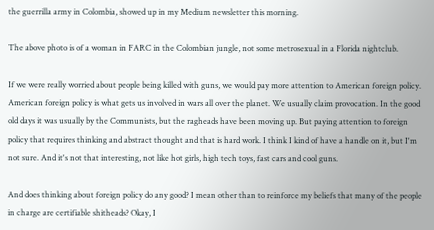the guerrilla army in Colombia, showed up in my Medium newsletter this morning.

The above photo is of a woman in FARC in the Colombian jungle, not some metrosexual in a Florida nightclub.

If we were really worried about people being killed with guns, we would pay more attention to American foreign policy. American foreign policy is what gets us involved in wars all over the planet. We usually claim provocation. In the good old days it was usually by the Communists, but the ragheads have been moving up. But paying attention to foreign policy that requires thinking and abstract thought and that is hard work. I think I kind of have a handle on it, but I'm not sure. And it's not that interesting, not like hot girls, high tech toys, fast cars and cool guns.

And does thinking about foreign policy do any good? I mean other than to reinforce my beliefs that many of the people in charge are certifiable shitheads? Okay, I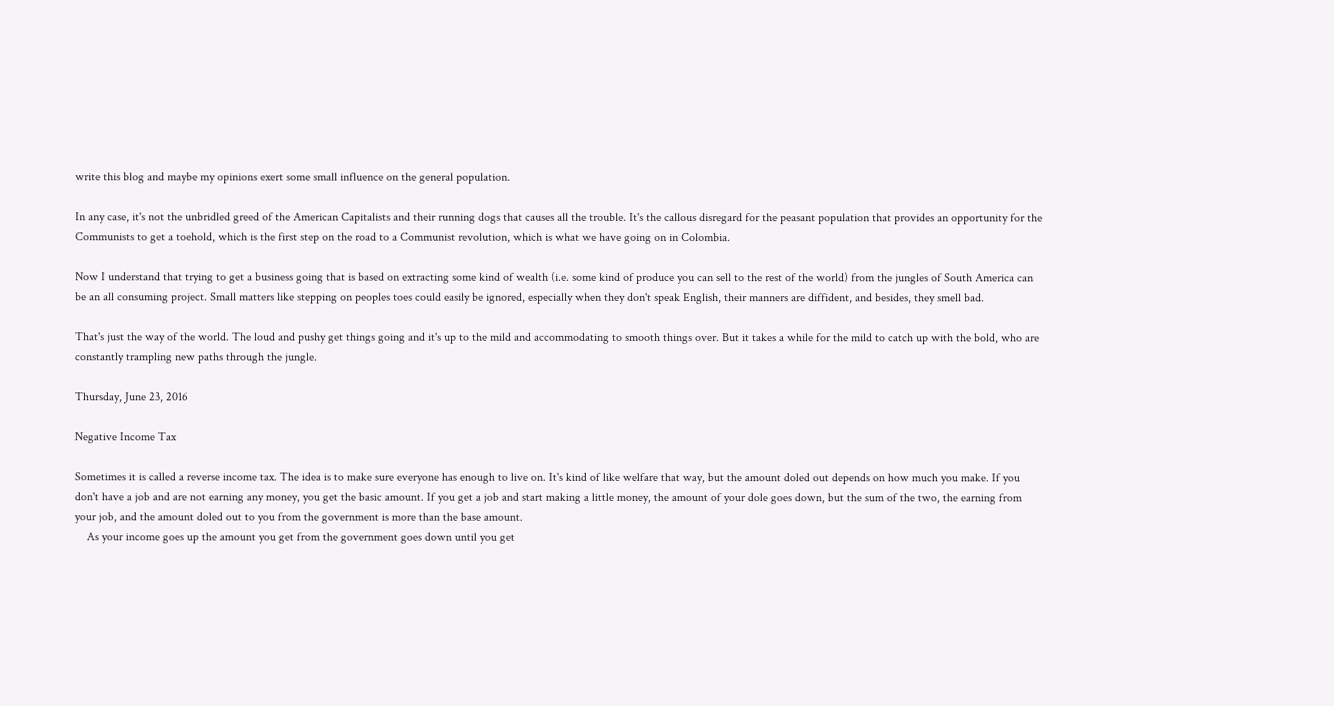write this blog and maybe my opinions exert some small influence on the general population.

In any case, it's not the unbridled greed of the American Capitalists and their running dogs that causes all the trouble. It's the callous disregard for the peasant population that provides an opportunity for the Communists to get a toehold, which is the first step on the road to a Communist revolution, which is what we have going on in Colombia.

Now I understand that trying to get a business going that is based on extracting some kind of wealth (i.e. some kind of produce you can sell to the rest of the world) from the jungles of South America can be an all consuming project. Small matters like stepping on peoples toes could easily be ignored, especially when they don't speak English, their manners are diffident, and besides, they smell bad.

That's just the way of the world. The loud and pushy get things going and it's up to the mild and accommodating to smooth things over. But it takes a while for the mild to catch up with the bold, who are constantly trampling new paths through the jungle.

Thursday, June 23, 2016

Negative Income Tax

Sometimes it is called a reverse income tax. The idea is to make sure everyone has enough to live on. It's kind of like welfare that way, but the amount doled out depends on how much you make. If you don't have a job and are not earning any money, you get the basic amount. If you get a job and start making a little money, the amount of your dole goes down, but the sum of the two, the earning from your job, and the amount doled out to you from the government is more than the base amount.
    As your income goes up the amount you get from the government goes down until you get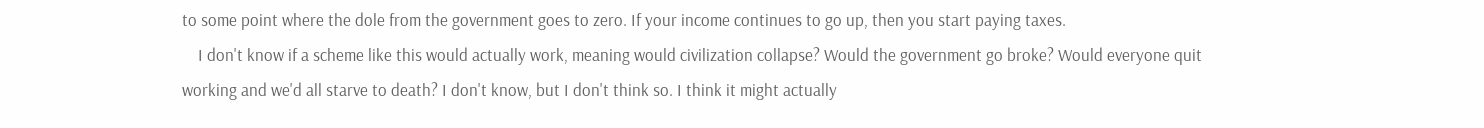to some point where the dole from the government goes to zero. If your income continues to go up, then you start paying taxes.
    I don't know if a scheme like this would actually work, meaning would civilization collapse? Would the government go broke? Would everyone quit working and we'd all starve to death? I don't know, but I don't think so. I think it might actually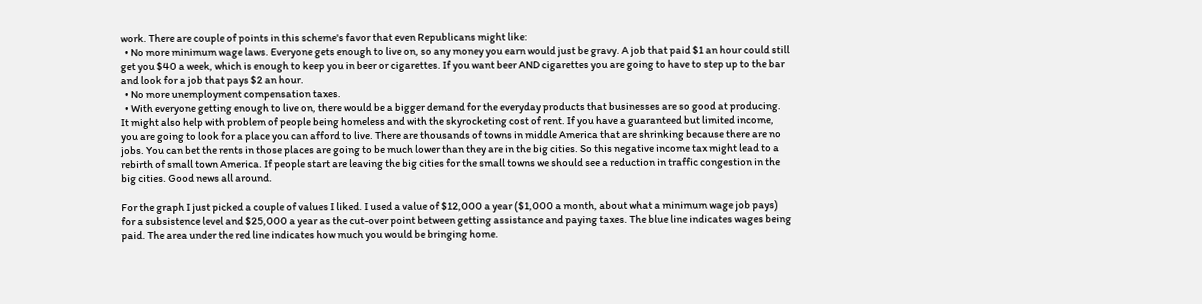work. There are couple of points in this scheme's favor that even Republicans might like:
  • No more minimum wage laws. Everyone gets enough to live on, so any money you earn would just be gravy. A job that paid $1 an hour could still get you $40 a week, which is enough to keep you in beer or cigarettes. If you want beer AND cigarettes you are going to have to step up to the bar and look for a job that pays $2 an hour.
  • No more unemployment compensation taxes.
  • With everyone getting enough to live on, there would be a bigger demand for the everyday products that businesses are so good at producing.
It might also help with problem of people being homeless and with the skyrocketing cost of rent. If you have a guaranteed but limited income, you are going to look for a place you can afford to live. There are thousands of towns in middle America that are shrinking because there are no jobs. You can bet the rents in those places are going to be much lower than they are in the big cities. So this negative income tax might lead to a rebirth of small town America. If people start are leaving the big cities for the small towns we should see a reduction in traffic congestion in the big cities. Good news all around.

For the graph I just picked a couple of values I liked. I used a value of $12,000 a year ($1,000 a month, about what a minimum wage job pays) for a subsistence level and $25,000 a year as the cut-over point between getting assistance and paying taxes. The blue line indicates wages being paid. The area under the red line indicates how much you would be bringing home.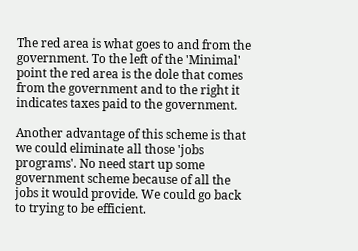The red area is what goes to and from the government. To the left of the 'Minimal' point the red area is the dole that comes from the government and to the right it indicates taxes paid to the government.

Another advantage of this scheme is that we could eliminate all those 'jobs programs'. No need start up some government scheme because of all the jobs it would provide. We could go back to trying to be efficient.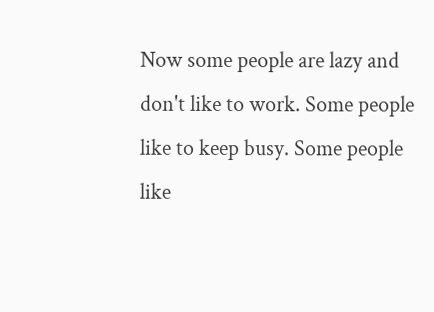Now some people are lazy and don't like to work. Some people like to keep busy. Some people like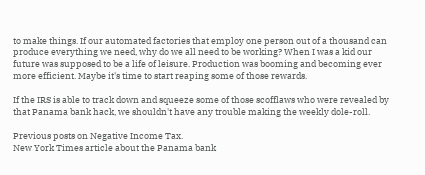to make things. If our automated factories that employ one person out of a thousand can produce everything we need, why do we all need to be working? When I was a kid our future was supposed to be a life of leisure. Production was booming and becoming ever more efficient. Maybe it's time to start reaping some of those rewards.

If the IRS is able to track down and squeeze some of those scofflaws who were revealed by that Panama bank hack, we shouldn't have any trouble making the weekly dole-roll.

Previous posts on Negative Income Tax.
New York Times article about the Panama bank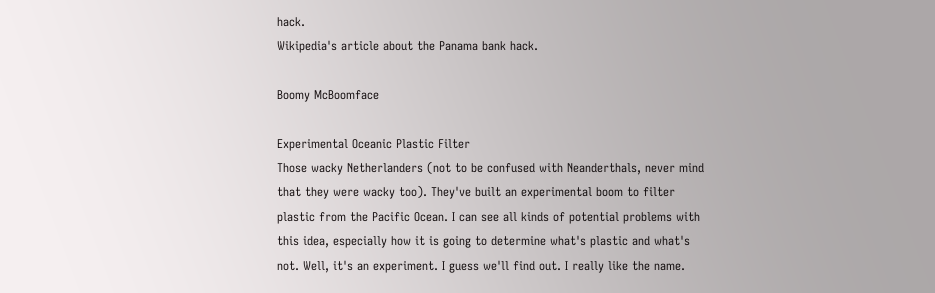hack.
Wikipedia's article about the Panama bank hack.

Boomy McBoomface

Experimental Oceanic Plastic Filter
Those wacky Netherlanders (not to be confused with Neanderthals, never mind that they were wacky too). They've built an experimental boom to filter plastic from the Pacific Ocean. I can see all kinds of potential problems with this idea, especially how it is going to determine what's plastic and what's not. Well, it's an experiment. I guess we'll find out. I really like the name.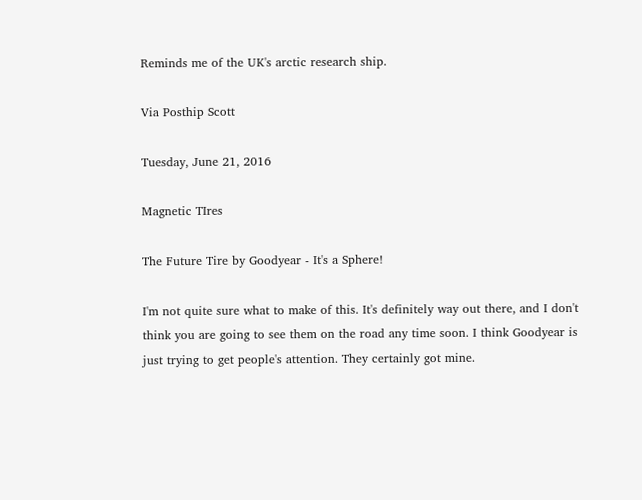Reminds me of the UK's arctic research ship.

Via Posthip Scott

Tuesday, June 21, 2016

Magnetic TIres

The Future Tire by Goodyear - It's a Sphere!

I'm not quite sure what to make of this. It's definitely way out there, and I don't think you are going to see them on the road any time soon. I think Goodyear is just trying to get people's attention. They certainly got mine.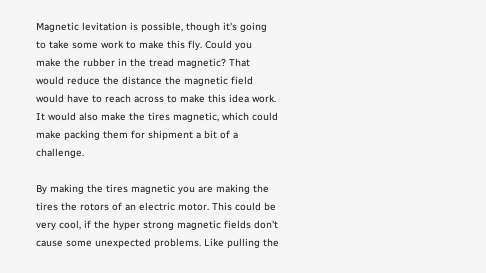Magnetic levitation is possible, though it's going to take some work to make this fly. Could you make the rubber in the tread magnetic? That would reduce the distance the magnetic field would have to reach across to make this idea work. It would also make the tires magnetic, which could make packing them for shipment a bit of a challenge.

By making the tires magnetic you are making the tires the rotors of an electric motor. This could be very cool, if the hyper strong magnetic fields don't cause some unexpected problems. Like pulling the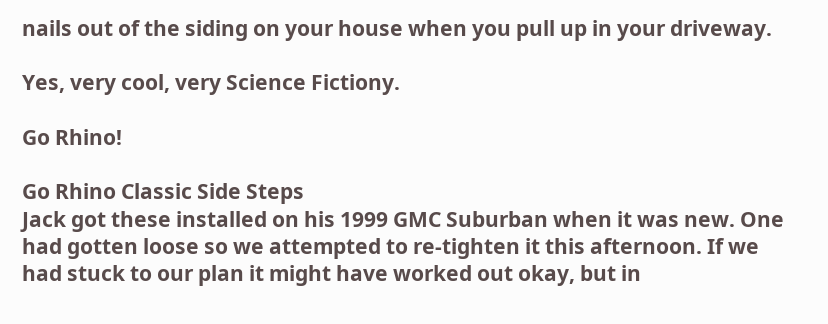nails out of the siding on your house when you pull up in your driveway.

Yes, very cool, very Science Fictiony.

Go Rhino!

Go Rhino Classic Side Steps
Jack got these installed on his 1999 GMC Suburban when it was new. One had gotten loose so we attempted to re-tighten it this afternoon. If we had stuck to our plan it might have worked out okay, but in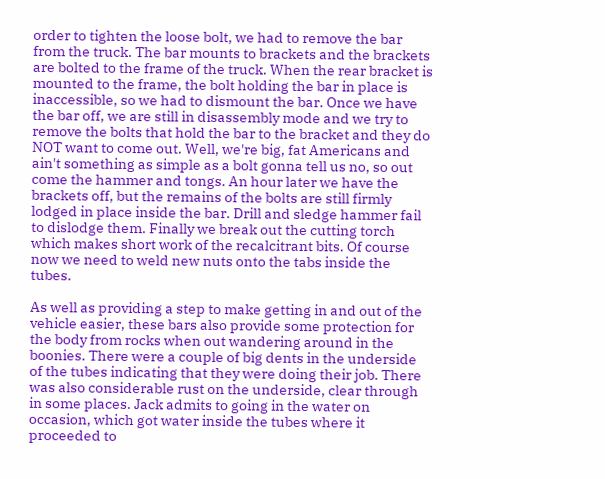order to tighten the loose bolt, we had to remove the bar from the truck. The bar mounts to brackets and the brackets are bolted to the frame of the truck. When the rear bracket is mounted to the frame, the bolt holding the bar in place is inaccessible, so we had to dismount the bar. Once we have the bar off, we are still in disassembly mode and we try to remove the bolts that hold the bar to the bracket and they do NOT want to come out. Well, we're big, fat Americans and ain't something as simple as a bolt gonna tell us no, so out come the hammer and tongs. An hour later we have the brackets off, but the remains of the bolts are still firmly lodged in place inside the bar. Drill and sledge hammer fail to dislodge them. Finally we break out the cutting torch which makes short work of the recalcitrant bits. Of course now we need to weld new nuts onto the tabs inside the tubes.

As well as providing a step to make getting in and out of the vehicle easier, these bars also provide some protection for the body from rocks when out wandering around in the boonies. There were a couple of big dents in the underside of the tubes indicating that they were doing their job. There was also considerable rust on the underside, clear through in some places. Jack admits to going in the water on occasion, which got water inside the tubes where it proceeded to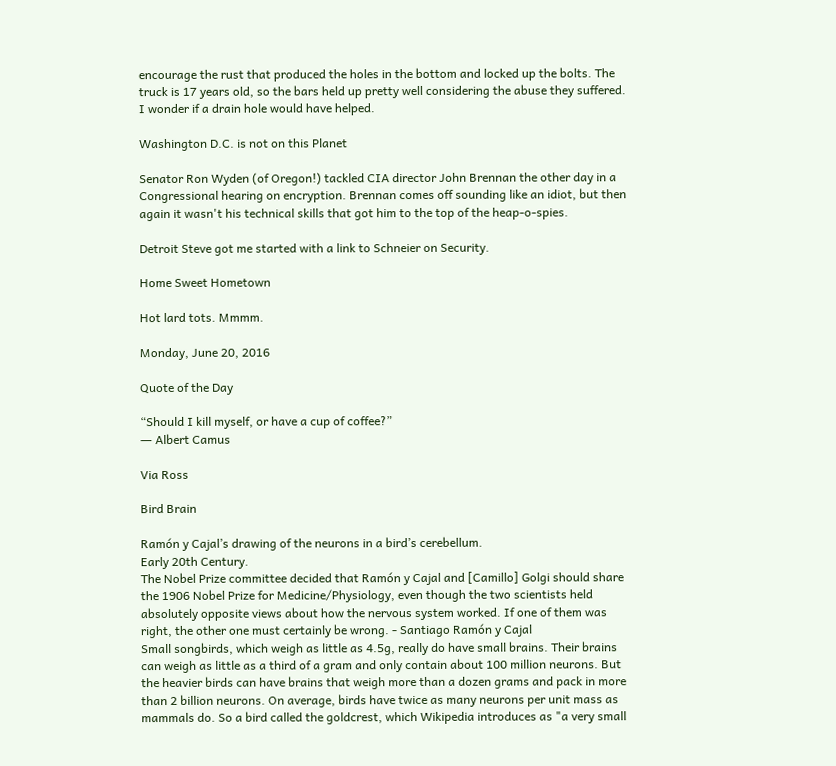encourage the rust that produced the holes in the bottom and locked up the bolts. The truck is 17 years old, so the bars held up pretty well considering the abuse they suffered. I wonder if a drain hole would have helped.

Washington D.C. is not on this Planet

Senator Ron Wyden (of Oregon!) tackled CIA director John Brennan the other day in a Congressional hearing on encryption. Brennan comes off sounding like an idiot, but then again it wasn't his technical skills that got him to the top of the heap-o-spies.

Detroit Steve got me started with a link to Schneier on Security.

Home Sweet Hometown

Hot lard tots. Mmmm.

Monday, June 20, 2016

Quote of the Day

“Should I kill myself, or have a cup of coffee?”
― Albert Camus

Via Ross

Bird Brain

Ramón y Cajal’s drawing of the neurons in a bird’s cerebellum.
Early 20th Century.
The Nobel Prize committee decided that Ramón y Cajal and [Camillo] Golgi should share the 1906 Nobel Prize for Medicine/Physiology, even though the two scientists held absolutely opposite views about how the nervous system worked. If one of them was right, the other one must certainly be wrong. - Santiago Ramón y Cajal
Small songbirds, which weigh as little as 4.5g, really do have small brains. Their brains can weigh as little as a third of a gram and only contain about 100 million neurons. But the heavier birds can have brains that weigh more than a dozen grams and pack in more than 2 billion neurons. On average, birds have twice as many neurons per unit mass as mammals do. So a bird called the goldcrest, which Wikipedia introduces as "a very small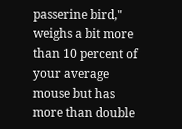passerine bird," weighs a bit more than 10 percent of your average mouse but has more than double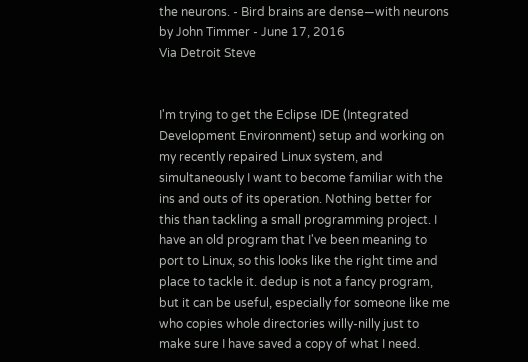the neurons. - Bird brains are dense—with neurons by John Timmer - June 17, 2016
Via Detroit Steve


I'm trying to get the Eclipse IDE (Integrated Development Environment) setup and working on my recently repaired Linux system, and simultaneously I want to become familiar with the ins and outs of its operation. Nothing better for this than tackling a small programming project. I have an old program that I've been meaning to port to Linux, so this looks like the right time and place to tackle it. dedup is not a fancy program, but it can be useful, especially for someone like me who copies whole directories willy-nilly just to make sure I have saved a copy of what I need.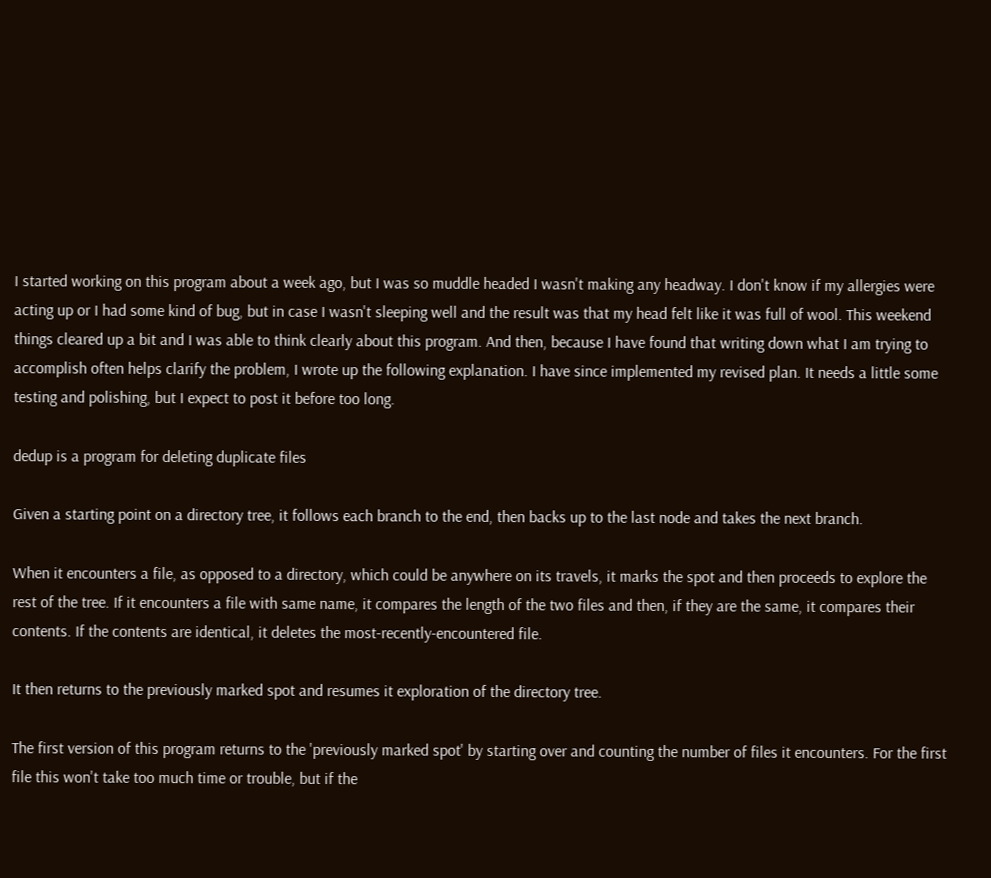I started working on this program about a week ago, but I was so muddle headed I wasn't making any headway. I don't know if my allergies were acting up or I had some kind of bug, but in case I wasn't sleeping well and the result was that my head felt like it was full of wool. This weekend things cleared up a bit and I was able to think clearly about this program. And then, because I have found that writing down what I am trying to accomplish often helps clarify the problem, I wrote up the following explanation. I have since implemented my revised plan. It needs a little some testing and polishing, but I expect to post it before too long.

dedup is a program for deleting duplicate files

Given a starting point on a directory tree, it follows each branch to the end, then backs up to the last node and takes the next branch.

When it encounters a file, as opposed to a directory, which could be anywhere on its travels, it marks the spot and then proceeds to explore the rest of the tree. If it encounters a file with same name, it compares the length of the two files and then, if they are the same, it compares their contents. If the contents are identical, it deletes the most-recently-encountered file.

It then returns to the previously marked spot and resumes it exploration of the directory tree.

The first version of this program returns to the 'previously marked spot' by starting over and counting the number of files it encounters. For the first file this won't take too much time or trouble, but if the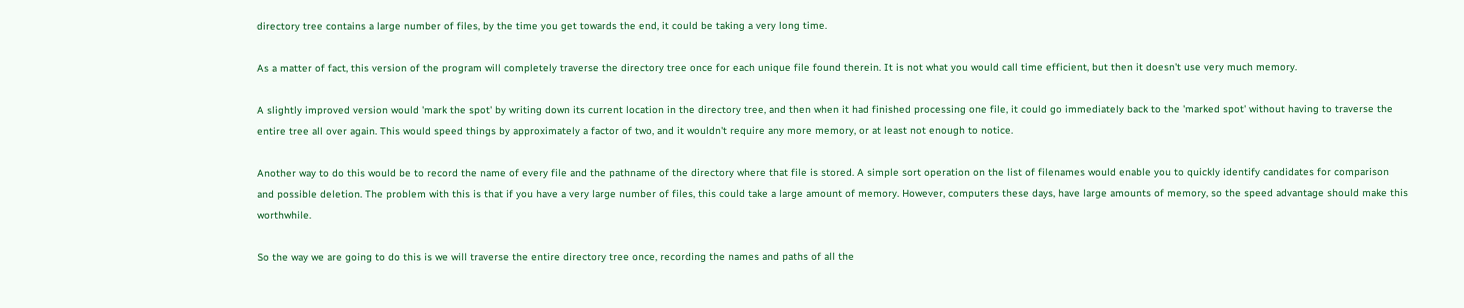directory tree contains a large number of files, by the time you get towards the end, it could be taking a very long time.

As a matter of fact, this version of the program will completely traverse the directory tree once for each unique file found therein. It is not what you would call time efficient, but then it doesn't use very much memory.

A slightly improved version would 'mark the spot' by writing down its current location in the directory tree, and then when it had finished processing one file, it could go immediately back to the 'marked spot' without having to traverse the entire tree all over again. This would speed things by approximately a factor of two, and it wouldn't require any more memory, or at least not enough to notice.

Another way to do this would be to record the name of every file and the pathname of the directory where that file is stored. A simple sort operation on the list of filenames would enable you to quickly identify candidates for comparison and possible deletion. The problem with this is that if you have a very large number of files, this could take a large amount of memory. However, computers these days, have large amounts of memory, so the speed advantage should make this worthwhile.

So the way we are going to do this is we will traverse the entire directory tree once, recording the names and paths of all the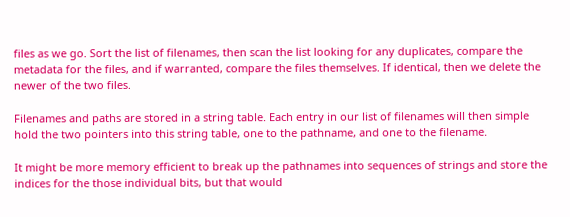files as we go. Sort the list of filenames, then scan the list looking for any duplicates, compare the metadata for the files, and if warranted, compare the files themselves. If identical, then we delete the newer of the two files.

Filenames and paths are stored in a string table. Each entry in our list of filenames will then simple hold the two pointers into this string table, one to the pathname, and one to the filename.

It might be more memory efficient to break up the pathnames into sequences of strings and store the indices for the those individual bits, but that would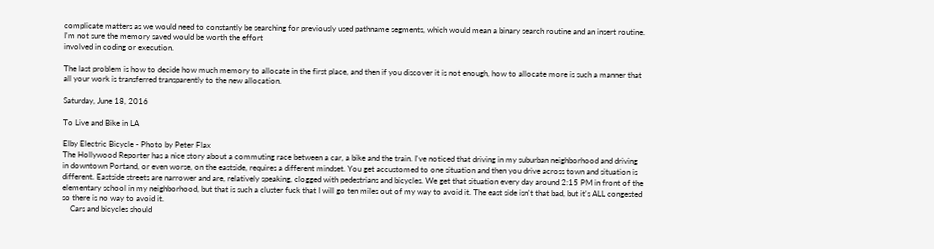complicate matters as we would need to constantly be searching for previously used pathname segments, which would mean a binary search routine and an insert routine. I'm not sure the memory saved would be worth the effort
involved in coding or execution.

The last problem is how to decide how much memory to allocate in the first place, and then if you discover it is not enough, how to allocate more is such a manner that all your work is transferred transparently to the new allocation.

Saturday, June 18, 2016

To Live and Bike in LA

Elby Electric Bicycle - Photo by Peter Flax
The Hollywood Reporter has a nice story about a commuting race between a car, a bike and the train. I've noticed that driving in my suburban neighborhood and driving in downtown Portand, or even worse, on the eastside, requires a different mindset. You get accustomed to one situation and then you drive across town and situation is different. Eastside streets are narrower and are, relatively speaking, clogged with pedestrians and bicycles. We get that situation every day around 2:15 PM in front of the elementary school in my neighborhood, but that is such a cluster fuck that I will go ten miles out of my way to avoid it. The east side isn't that bad, but it's ALL congested so there is no way to avoid it.
    Cars and bicycles should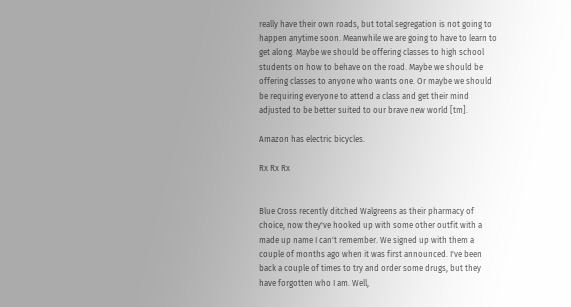really have their own roads, but total segregation is not going to happen anytime soon. Meanwhile we are going to have to learn to get along. Maybe we should be offering classes to high school students on how to behave on the road. Maybe we should be offering classes to anyone who wants one. Or maybe we should be requiring everyone to attend a class and get their mind adjusted to be better suited to our brave new world [tm].

Amazon has electric bicycles.

Rx Rx Rx


Blue Cross recently ditched Walgreens as their pharmacy of choice, now they've hooked up with some other outfit with a made up name I can't remember. We signed up with them a couple of months ago when it was first announced. I've been back a couple of times to try and order some drugs, but they have forgotten who I am. Well,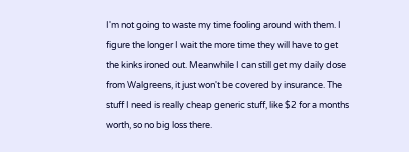I'm not going to waste my time fooling around with them. I figure the longer I wait the more time they will have to get the kinks ironed out. Meanwhile I can still get my daily dose from Walgreens, it just won't be covered by insurance. The stuff I need is really cheap generic stuff, like $2 for a months worth, so no big loss there.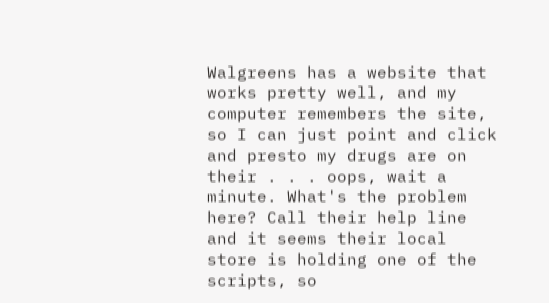Walgreens has a website that works pretty well, and my computer remembers the site, so I can just point and click and presto my drugs are on their . . . oops, wait a minute. What's the problem here? Call their help line and it seems their local store is holding one of the scripts, so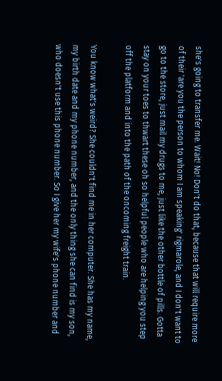she's going to transfer me. Wait! No! Don't do that, because that will require more of their 'are you the person to whom I am speaking' rigmarole, and I don't want to go to the store, just mail my drugs to me, just like the other bottle of pills. Gotta stay on your toes to thwart these oh so helpful people who are helping you step off the platform and into the path of the oncoming freight train.

You know what's weird? She couldn't find me in her computer. She has my name, my birth date and my phone number, and the only thing she can find is my son, who doesn't use this phone number. So I give her my wife's phone number and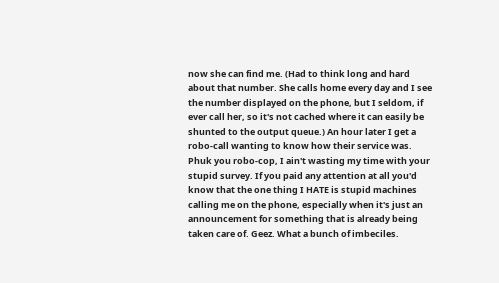now she can find me. (Had to think long and hard about that number. She calls home every day and I see the number displayed on the phone, but I seldom, if ever call her, so it's not cached where it can easily be shunted to the output queue.) An hour later I get a robo-call wanting to know how their service was. Phuk you robo-cop, I ain't wasting my time with your stupid survey. If you paid any attention at all you'd know that the one thing I HATE is stupid machines calling me on the phone, especially when it's just an announcement for something that is already being taken care of. Geez. What a bunch of imbeciles.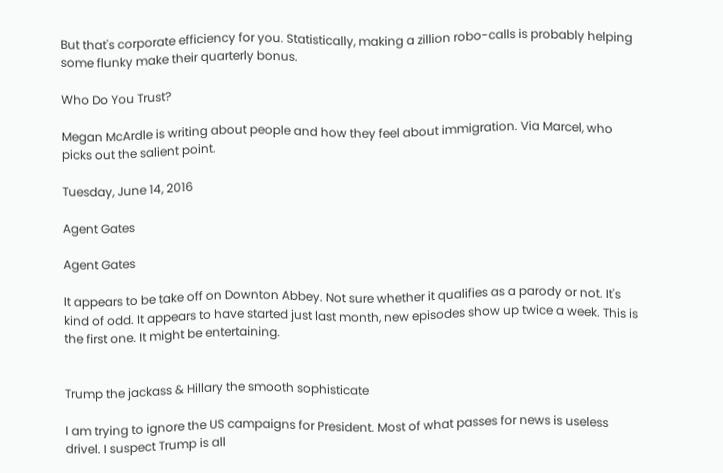But that's corporate efficiency for you. Statistically, making a zillion robo-calls is probably helping some flunky make their quarterly bonus.

Who Do You Trust?

Megan McArdle is writing about people and how they feel about immigration. Via Marcel, who picks out the salient point.

Tuesday, June 14, 2016

Agent Gates

Agent Gates

It appears to be take off on Downton Abbey. Not sure whether it qualifies as a parody or not. It's kind of odd. It appears to have started just last month, new episodes show up twice a week. This is the first one. It might be entertaining.


Trump the jackass & Hillary the smooth sophisticate

I am trying to ignore the US campaigns for President. Most of what passes for news is useless drivel. I suspect Trump is all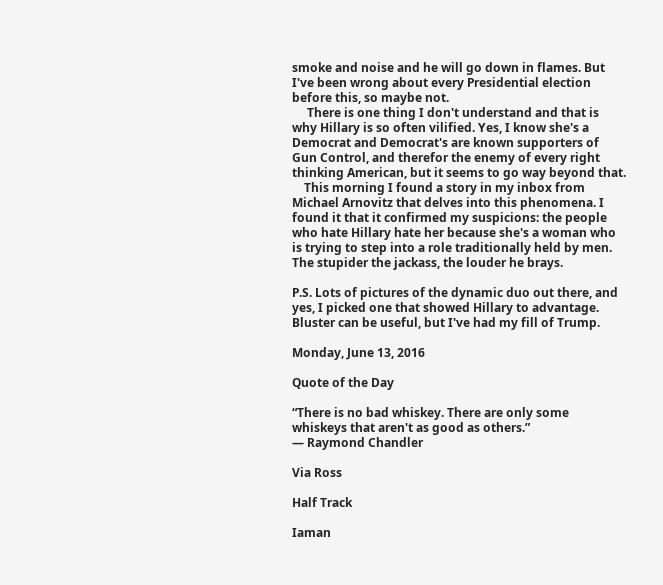smoke and noise and he will go down in flames. But I've been wrong about every Presidential election before this, so maybe not.
     There is one thing I don't understand and that is why Hillary is so often vilified. Yes, I know she's a Democrat and Democrat's are known supporters of Gun Control, and therefor the enemy of every right thinking American, but it seems to go way beyond that.
    This morning I found a story in my inbox from Michael Arnovitz that delves into this phenomena. I found it that it confirmed my suspicions: the people who hate Hillary hate her because she's a woman who is trying to step into a role traditionally held by men. The stupider the jackass, the louder he brays.

P.S. Lots of pictures of the dynamic duo out there, and yes, I picked one that showed Hillary to advantage. Bluster can be useful, but I've had my fill of Trump.

Monday, June 13, 2016

Quote of the Day

“There is no bad whiskey. There are only some whiskeys that aren't as good as others.”
― Raymond Chandler

Via Ross

Half Track

Iaman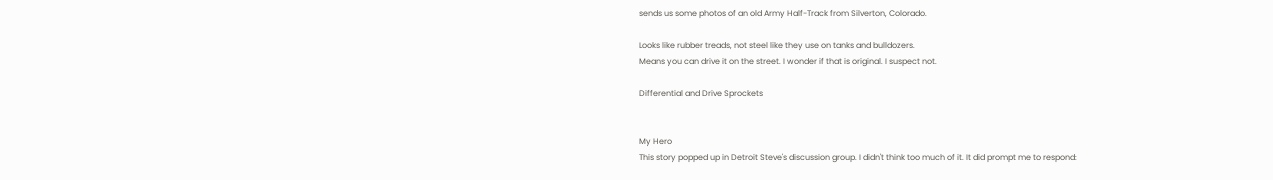sends us some photos of an old Army Half-Track from Silverton, Colorado.

Looks like rubber treads, not steel like they use on tanks and bulldozers.
Means you can drive it on the street. I wonder if that is original. I suspect not.

Differential and Drive Sprockets


My Hero
This story popped up in Detroit Steve's discussion group. I didn't think too much of it. It did prompt me to respond: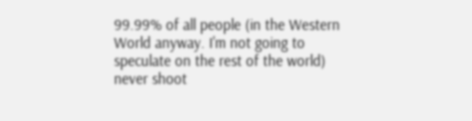99.99% of all people (in the Western World anyway. I'm not going to speculate on the rest of the world) never shoot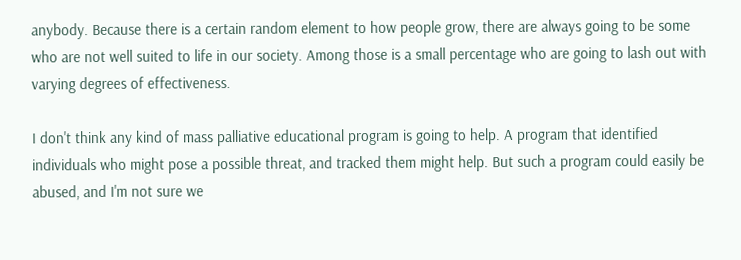anybody. Because there is a certain random element to how people grow, there are always going to be some who are not well suited to life in our society. Among those is a small percentage who are going to lash out with varying degrees of effectiveness.

I don't think any kind of mass palliative educational program is going to help. A program that identified individuals who might pose a possible threat, and tracked them might help. But such a program could easily be abused, and I'm not sure we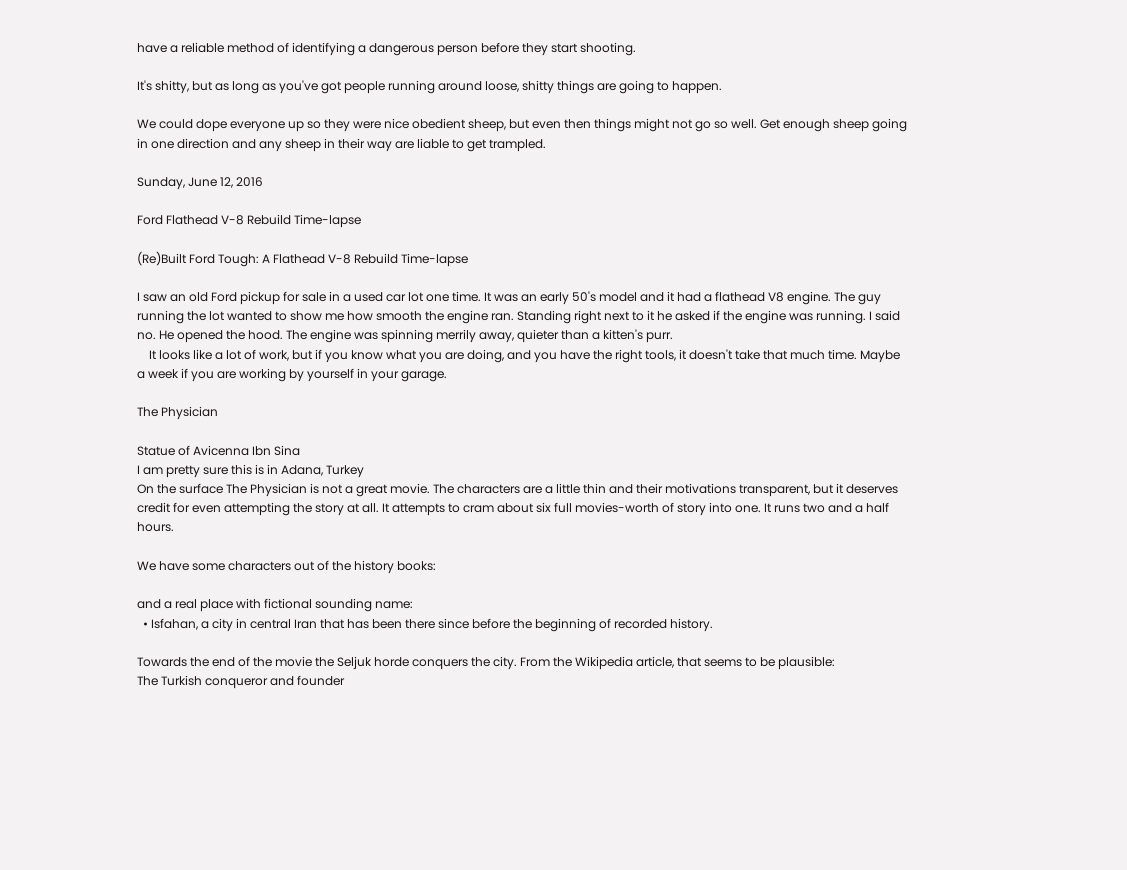have a reliable method of identifying a dangerous person before they start shooting.

It's shitty, but as long as you've got people running around loose, shitty things are going to happen.

We could dope everyone up so they were nice obedient sheep, but even then things might not go so well. Get enough sheep going in one direction and any sheep in their way are liable to get trampled.

Sunday, June 12, 2016

Ford Flathead V-8 Rebuild Time-lapse

(Re)Built Ford Tough: A Flathead V-8 Rebuild Time-lapse

I saw an old Ford pickup for sale in a used car lot one time. It was an early 50's model and it had a flathead V8 engine. The guy running the lot wanted to show me how smooth the engine ran. Standing right next to it he asked if the engine was running. I said no. He opened the hood. The engine was spinning merrily away, quieter than a kitten's purr.
    It looks like a lot of work, but if you know what you are doing, and you have the right tools, it doesn't take that much time. Maybe a week if you are working by yourself in your garage.

The Physician

Statue of Avicenna Ibn Sina
I am pretty sure this is in Adana, Turkey
On the surface The Physician is not a great movie. The characters are a little thin and their motivations transparent, but it deserves credit for even attempting the story at all. It attempts to cram about six full movies-worth of story into one. It runs two and a half hours.

We have some characters out of the history books:

and a real place with fictional sounding name:
  • Isfahan, a city in central Iran that has been there since before the beginning of recorded history.

Towards the end of the movie the Seljuk horde conquers the city. From the Wikipedia article, that seems to be plausible:
The Turkish conqueror and founder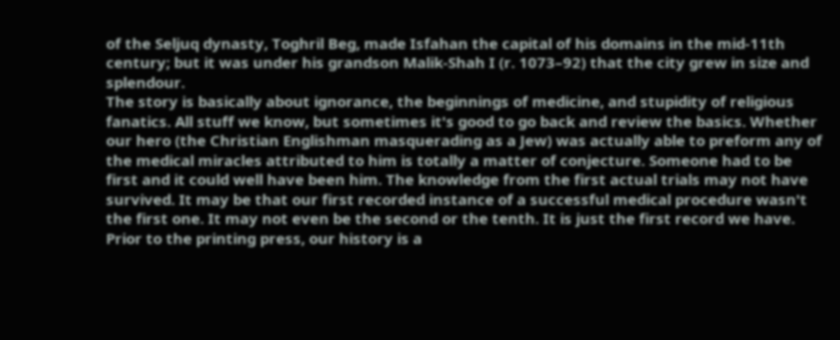of the Seljuq dynasty, Toghril Beg, made Isfahan the capital of his domains in the mid-11th century; but it was under his grandson Malik-Shah I (r. 1073–92) that the city grew in size and splendour.
The story is basically about ignorance, the beginnings of medicine, and stupidity of religious fanatics. All stuff we know, but sometimes it's good to go back and review the basics. Whether our hero (the Christian Englishman masquerading as a Jew) was actually able to preform any of the medical miracles attributed to him is totally a matter of conjecture. Someone had to be first and it could well have been him. The knowledge from the first actual trials may not have survived. It may be that our first recorded instance of a successful medical procedure wasn't the first one. It may not even be the second or the tenth. It is just the first record we have. Prior to the printing press, our history is a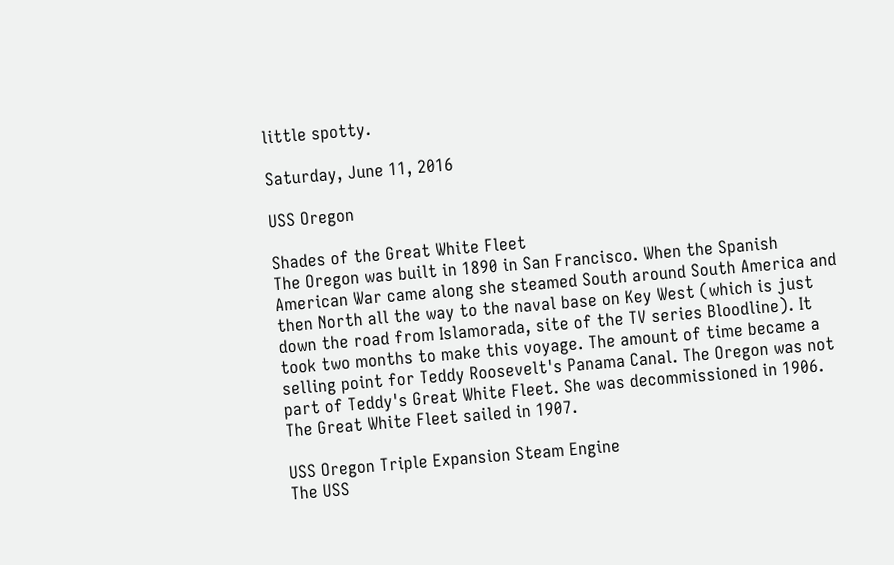little spotty.

Saturday, June 11, 2016

USS Oregon

Shades of the Great White Fleet
The Oregon was built in 1890 in San Francisco. When the Spanish American War came along she steamed South around South America and then North all the way to the naval base on Key West (which is just down the road from Islamorada, site of the TV series Bloodline). It took two months to make this voyage. The amount of time became a selling point for Teddy Roosevelt's Panama Canal. The Oregon was not part of Teddy's Great White Fleet. She was decommissioned in 1906. The Great White Fleet sailed in 1907.

USS Oregon Triple Expansion Steam Engine
The USS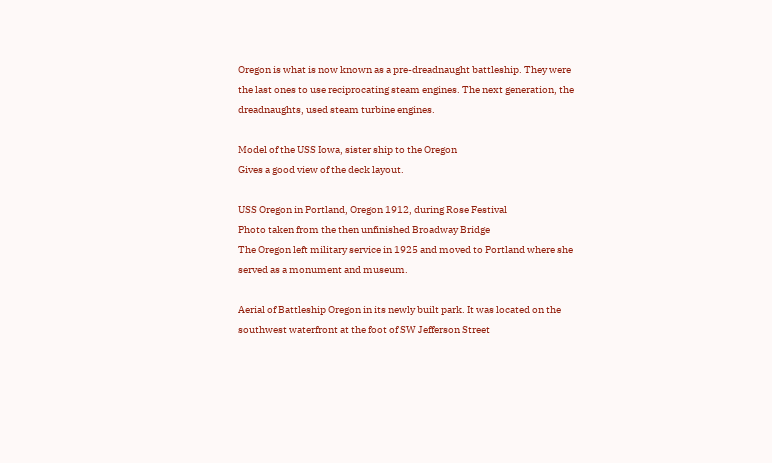Oregon is what is now known as a pre-dreadnaught battleship. They were the last ones to use reciprocating steam engines. The next generation, the dreadnaughts, used steam turbine engines.

Model of the USS Iowa, sister ship to the Oregon
Gives a good view of the deck layout.

USS Oregon in Portland, Oregon 1912, during Rose Festival
Photo taken from the then unfinished Broadway Bridge
The Oregon left military service in 1925 and moved to Portland where she served as a monument and museum.

Aerial of Battleship Oregon in its newly built park. It was located on the southwest waterfront at the foot of SW Jefferson Street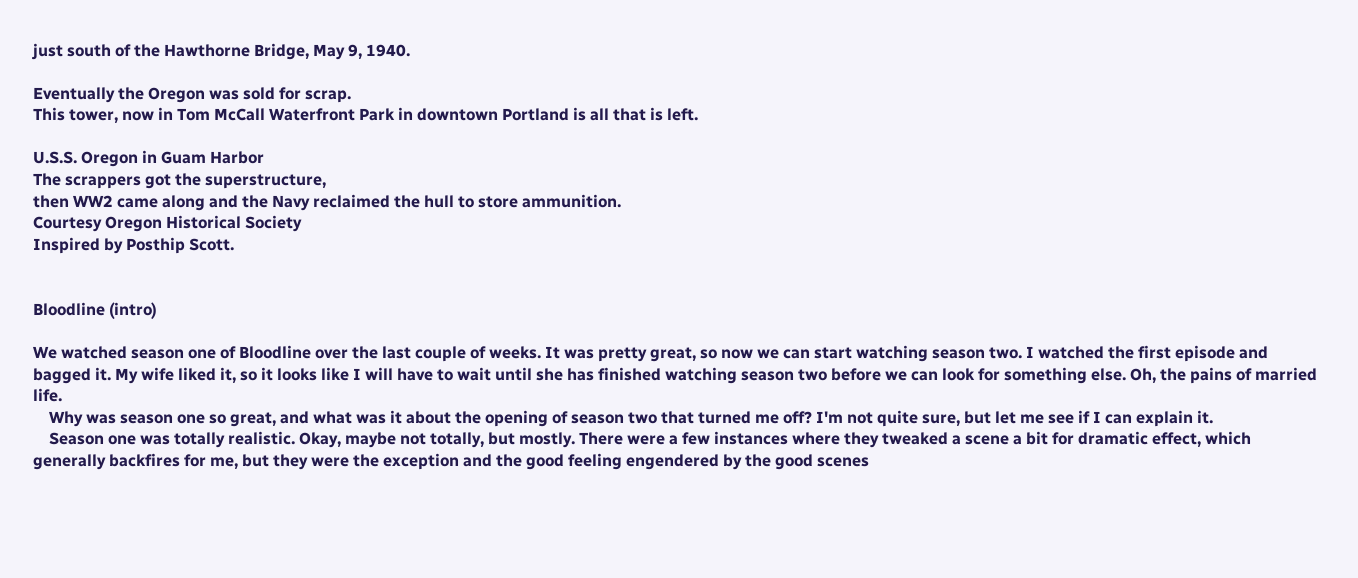just south of the Hawthorne Bridge, May 9, 1940.

Eventually the Oregon was sold for scrap.
This tower, now in Tom McCall Waterfront Park in downtown Portland is all that is left.

U.S.S. Oregon in Guam Harbor
The scrappers got the superstructure,
then WW2 came along and the Navy reclaimed the hull to store ammunition.
Courtesy Oregon Historical Society
Inspired by Posthip Scott.


Bloodline (intro)

We watched season one of Bloodline over the last couple of weeks. It was pretty great, so now we can start watching season two. I watched the first episode and bagged it. My wife liked it, so it looks like I will have to wait until she has finished watching season two before we can look for something else. Oh, the pains of married life.
    Why was season one so great, and what was it about the opening of season two that turned me off? I'm not quite sure, but let me see if I can explain it.
    Season one was totally realistic. Okay, maybe not totally, but mostly. There were a few instances where they tweaked a scene a bit for dramatic effect, which generally backfires for me, but they were the exception and the good feeling engendered by the good scenes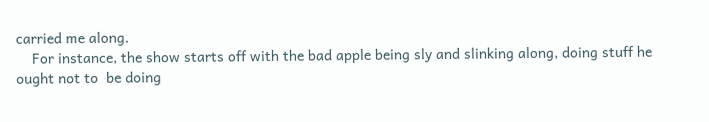carried me along.
    For instance, the show starts off with the bad apple being sly and slinking along, doing stuff he ought not to  be doing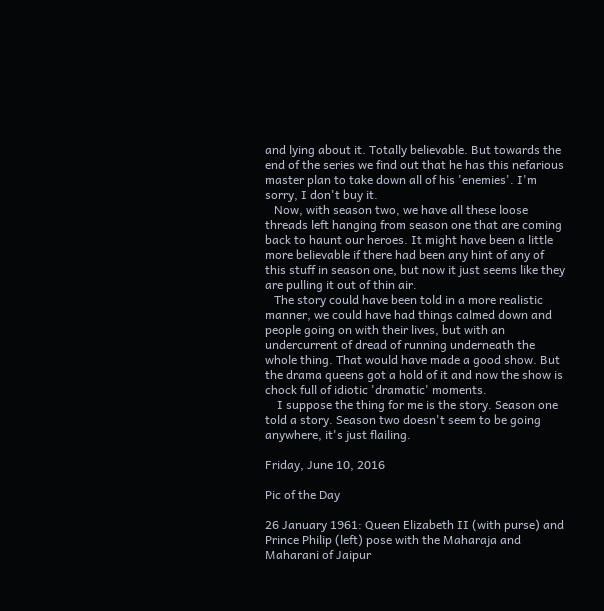and lying about it. Totally believable. But towards the end of the series we find out that he has this nefarious master plan to take down all of his 'enemies'. I'm sorry, I don't buy it.
   Now, with season two, we have all these loose threads left hanging from season one that are coming back to haunt our heroes. It might have been a little more believable if there had been any hint of any of this stuff in season one, but now it just seems like they are pulling it out of thin air.
   The story could have been told in a more realistic manner, we could have had things calmed down and people going on with their lives, but with an undercurrent of dread of running underneath the whole thing. That would have made a good show. But the drama queens got a hold of it and now the show is chock full of idiotic 'dramatic' moments.
    I suppose the thing for me is the story. Season one told a story. Season two doesn't seem to be going anywhere, it's just flailing.

Friday, June 10, 2016

Pic of the Day

26 January 1961: Queen Elizabeth II (with purse) and Prince Philip (left) pose with the Maharaja and Maharani of Jaipur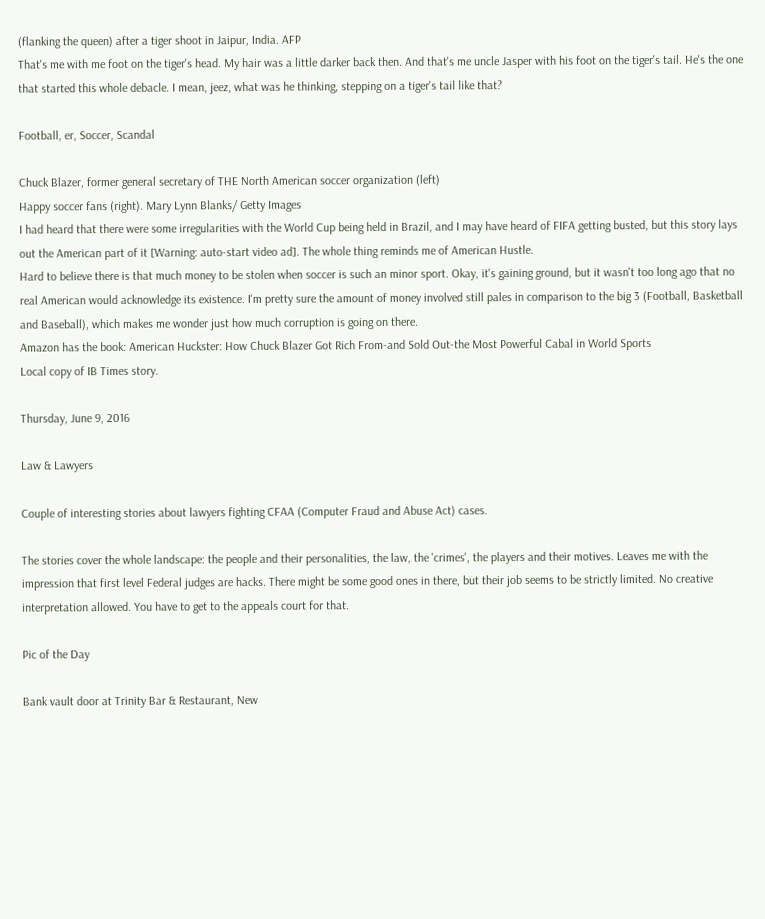(flanking the queen) after a tiger shoot in Jaipur, India. AFP
That's me with me foot on the tiger's head. My hair was a little darker back then. And that's me uncle Jasper with his foot on the tiger's tail. He's the one that started this whole debacle. I mean, jeez, what was he thinking, stepping on a tiger's tail like that?

Football, er, Soccer, Scandal

Chuck Blazer, former general secretary of THE North American soccer organization (left)
Happy soccer fans (right). Mary Lynn Blanks/ Getty Images
I had heard that there were some irregularities with the World Cup being held in Brazil, and I may have heard of FIFA getting busted, but this story lays out the American part of it [Warning: auto-start video ad]. The whole thing reminds me of American Hustle.
Hard to believe there is that much money to be stolen when soccer is such an minor sport. Okay, it's gaining ground, but it wasn't too long ago that no real American would acknowledge its existence. I'm pretty sure the amount of money involved still pales in comparison to the big 3 (Football, Basketball and Baseball), which makes me wonder just how much corruption is going on there.
Amazon has the book: American Huckster: How Chuck Blazer Got Rich From-and Sold Out-the Most Powerful Cabal in World Sports
Local copy of IB Times story.

Thursday, June 9, 2016

Law & Lawyers

Couple of interesting stories about lawyers fighting CFAA (Computer Fraud and Abuse Act) cases.

The stories cover the whole landscape: the people and their personalities, the law, the 'crimes', the players and their motives. Leaves me with the impression that first level Federal judges are hacks. There might be some good ones in there, but their job seems to be strictly limited. No creative interpretation allowed. You have to get to the appeals court for that.

Pic of the Day

Bank vault door at Trinity Bar & Restaurant, New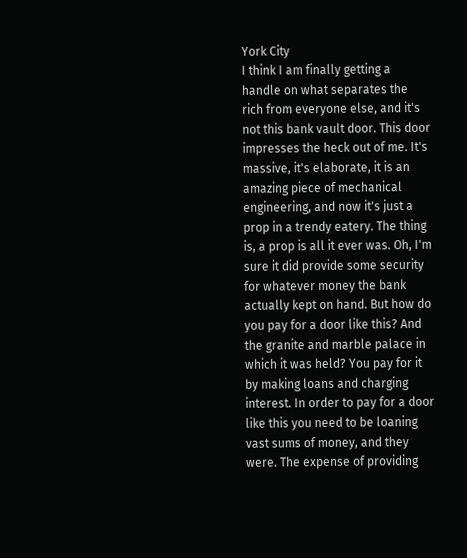York City
I think I am finally getting a handle on what separates the rich from everyone else, and it's not this bank vault door. This door impresses the heck out of me. It's massive, it's elaborate, it is an amazing piece of mechanical engineering, and now it's just a prop in a trendy eatery. The thing is, a prop is all it ever was. Oh, I'm sure it did provide some security for whatever money the bank actually kept on hand. But how do you pay for a door like this? And the granite and marble palace in which it was held? You pay for it by making loans and charging interest. In order to pay for a door like this you need to be loaning vast sums of money, and they were. The expense of providing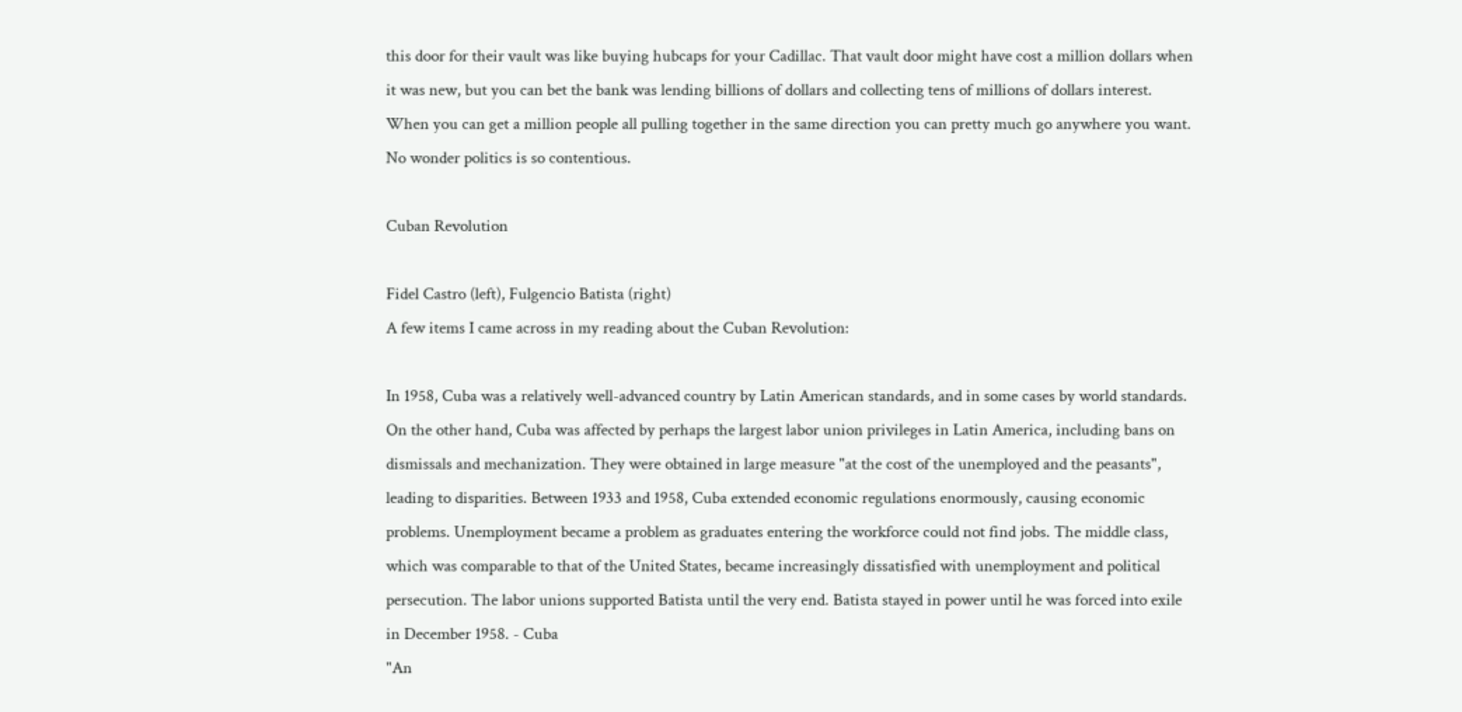this door for their vault was like buying hubcaps for your Cadillac. That vault door might have cost a million dollars when it was new, but you can bet the bank was lending billions of dollars and collecting tens of millions of dollars interest. When you can get a million people all pulling together in the same direction you can pretty much go anywhere you want. No wonder politics is so contentious.

Cuban Revolution

Fidel Castro (left), Fulgencio Batista (right)
A few items I came across in my reading about the Cuban Revolution:

In 1958, Cuba was a relatively well-advanced country by Latin American standards, and in some cases by world standards. On the other hand, Cuba was affected by perhaps the largest labor union privileges in Latin America, including bans on dismissals and mechanization. They were obtained in large measure "at the cost of the unemployed and the peasants", leading to disparities. Between 1933 and 1958, Cuba extended economic regulations enormously, causing economic problems. Unemployment became a problem as graduates entering the workforce could not find jobs. The middle class, which was comparable to that of the United States, became increasingly dissatisfied with unemployment and political persecution. The labor unions supported Batista until the very end. Batista stayed in power until he was forced into exile in December 1958. - Cuba
"An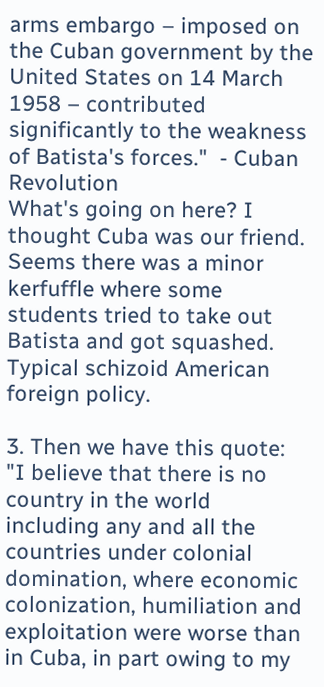arms embargo – imposed on the Cuban government by the United States on 14 March 1958 – contributed significantly to the weakness of Batista's forces."  - Cuban Revolution
What's going on here? I thought Cuba was our friend. Seems there was a minor kerfuffle where some students tried to take out Batista and got squashed. Typical schizoid American foreign policy.

3. Then we have this quote:
"I believe that there is no country in the world including any and all the countries under colonial domination, where economic colonization, humiliation and exploitation were worse than in Cuba, in part owing to my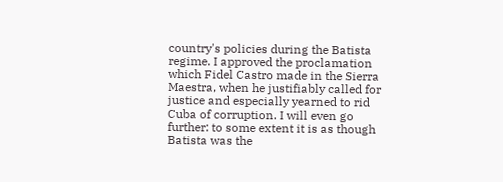country's policies during the Batista regime. I approved the proclamation which Fidel Castro made in the Sierra Maestra, when he justifiably called for justice and especially yearned to rid Cuba of corruption. I will even go further: to some extent it is as though Batista was the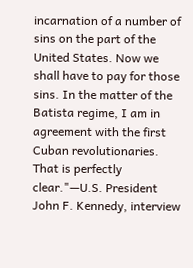incarnation of a number of sins on the part of the United States. Now we shall have to pay for those sins. In the matter of the Batista regime, I am in agreement with the first Cuban revolutionaries. That is perfectly clear."—U.S. President John F. Kennedy, interview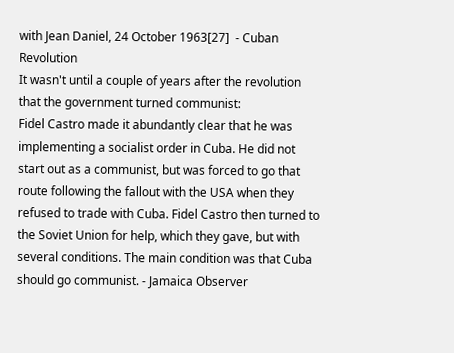with Jean Daniel, 24 October 1963[27]  - Cuban Revolution
It wasn't until a couple of years after the revolution that the government turned communist:
Fidel Castro made it abundantly clear that he was implementing a socialist order in Cuba. He did not start out as a communist, but was forced to go that route following the fallout with the USA when they refused to trade with Cuba. Fidel Castro then turned to the Soviet Union for help, which they gave, but with several conditions. The main condition was that Cuba should go communist. - Jamaica Observer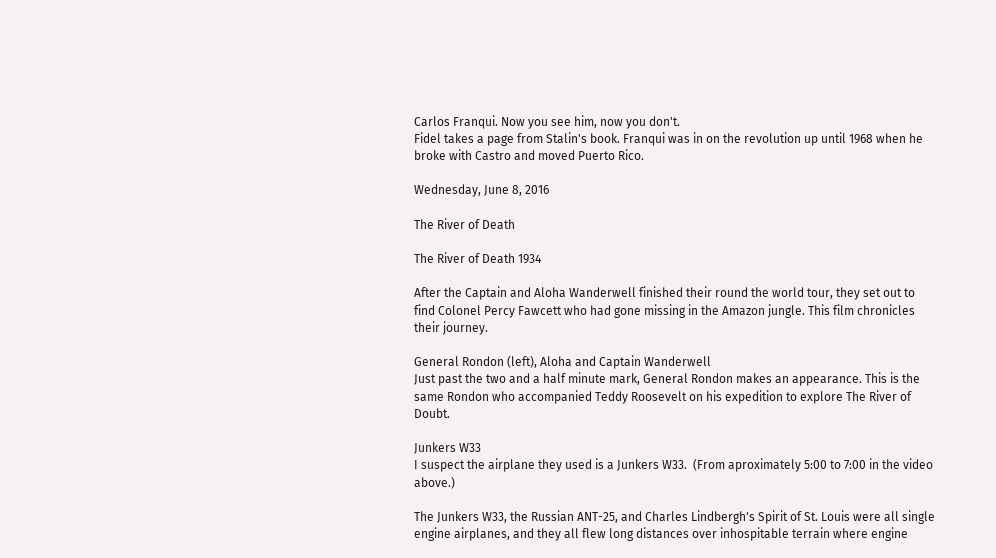Carlos Franqui. Now you see him, now you don't.
Fidel takes a page from Stalin's book. Franqui was in on the revolution up until 1968 when he broke with Castro and moved Puerto Rico.

Wednesday, June 8, 2016

The River of Death

The River of Death 1934

After the Captain and Aloha Wanderwell finished their round the world tour, they set out to find Colonel Percy Fawcett who had gone missing in the Amazon jungle. This film chronicles their journey.

General Rondon (left), Aloha and Captain Wanderwell
Just past the two and a half minute mark, General Rondon makes an appearance. This is the same Rondon who accompanied Teddy Roosevelt on his expedition to explore The River of Doubt.

Junkers W33
I suspect the airplane they used is a Junkers W33.  (From aproximately 5:00 to 7:00 in the video above.)

The Junkers W33, the Russian ANT-25, and Charles Lindbergh's Spirit of St. Louis were all single engine airplanes, and they all flew long distances over inhospitable terrain where engine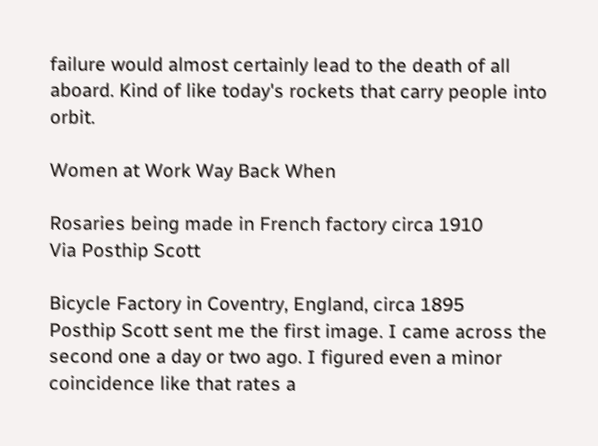failure would almost certainly lead to the death of all aboard. Kind of like today's rockets that carry people into orbit.

Women at Work Way Back When

Rosaries being made in French factory circa 1910
Via Posthip Scott

Bicycle Factory in Coventry, England, circa 1895
Posthip Scott sent me the first image. I came across the second one a day or two ago. I figured even a minor coincidence like that rates a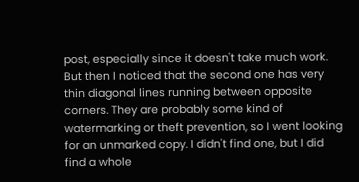post, especially since it doesn't take much work. But then I noticed that the second one has very thin diagonal lines running between opposite corners. They are probably some kind of watermarking or theft prevention, so I went looking for an unmarked copy. I didn't find one, but I did find a whole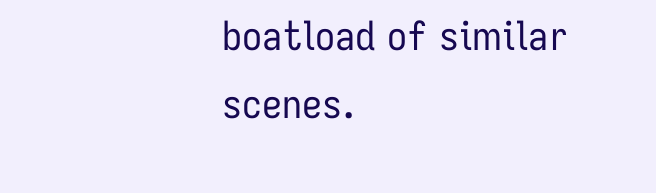boatload of similar scenes.